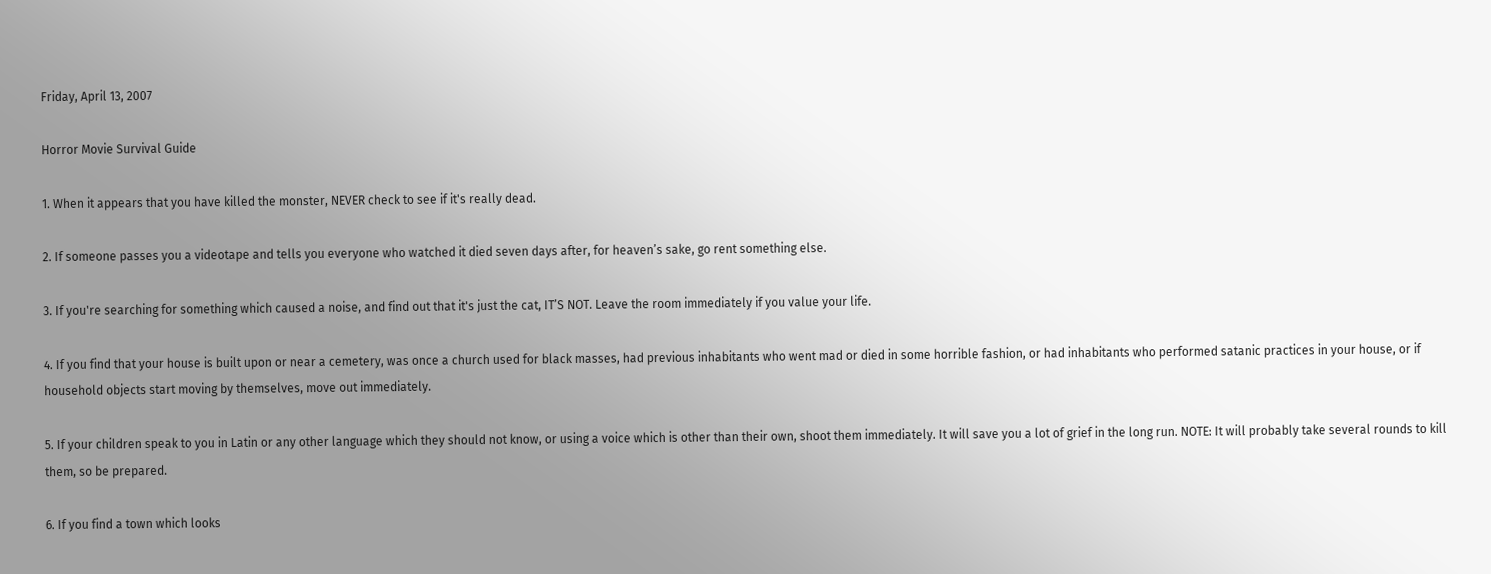Friday, April 13, 2007

Horror Movie Survival Guide

1. When it appears that you have killed the monster, NEVER check to see if it's really dead.

2. If someone passes you a videotape and tells you everyone who watched it died seven days after, for heaven’s sake, go rent something else.

3. If you're searching for something which caused a noise, and find out that it's just the cat, IT’S NOT. Leave the room immediately if you value your life.

4. If you find that your house is built upon or near a cemetery, was once a church used for black masses, had previous inhabitants who went mad or died in some horrible fashion, or had inhabitants who performed satanic practices in your house, or if household objects start moving by themselves, move out immediately.

5. If your children speak to you in Latin or any other language which they should not know, or using a voice which is other than their own, shoot them immediately. It will save you a lot of grief in the long run. NOTE: It will probably take several rounds to kill them, so be prepared.

6. If you find a town which looks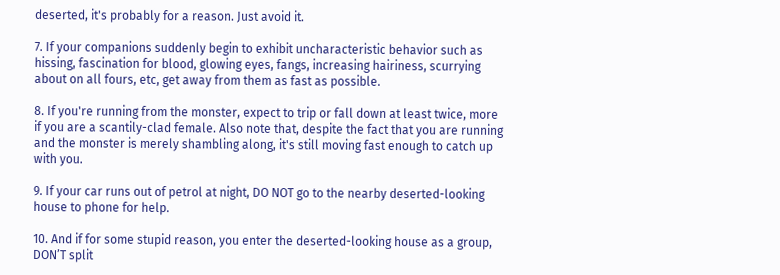deserted, it's probably for a reason. Just avoid it.

7. If your companions suddenly begin to exhibit uncharacteristic behavior such as hissing, fascination for blood, glowing eyes, fangs, increasing hairiness, scurrying about on all fours, etc, get away from them as fast as possible.

8. If you're running from the monster, expect to trip or fall down at least twice, more if you are a scantily-clad female. Also note that, despite the fact that you are running and the monster is merely shambling along, it's still moving fast enough to catch up with you.

9. If your car runs out of petrol at night, DO NOT go to the nearby deserted-looking house to phone for help.

10. And if for some stupid reason, you enter the deserted-looking house as a group, DON’T split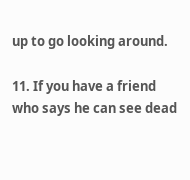up to go looking around.

11. If you have a friend who says he can see dead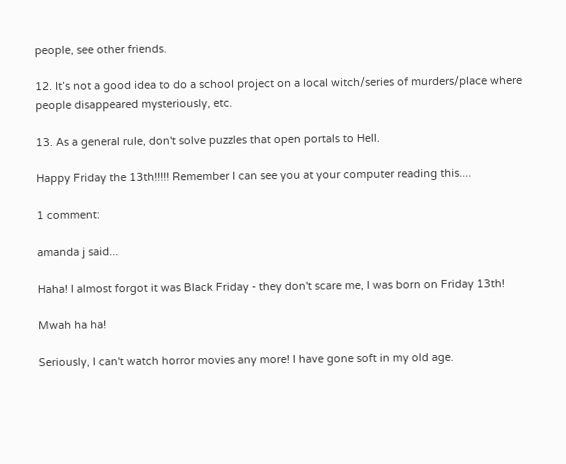people, see other friends.

12. It’s not a good idea to do a school project on a local witch/series of murders/place where people disappeared mysteriously, etc.

13. As a general rule, don't solve puzzles that open portals to Hell.

Happy Friday the 13th!!!!! Remember I can see you at your computer reading this....

1 comment:

amanda j said...

Haha! I almost forgot it was Black Friday - they don't scare me, I was born on Friday 13th!

Mwah ha ha!

Seriously, I can't watch horror movies any more! I have gone soft in my old age.